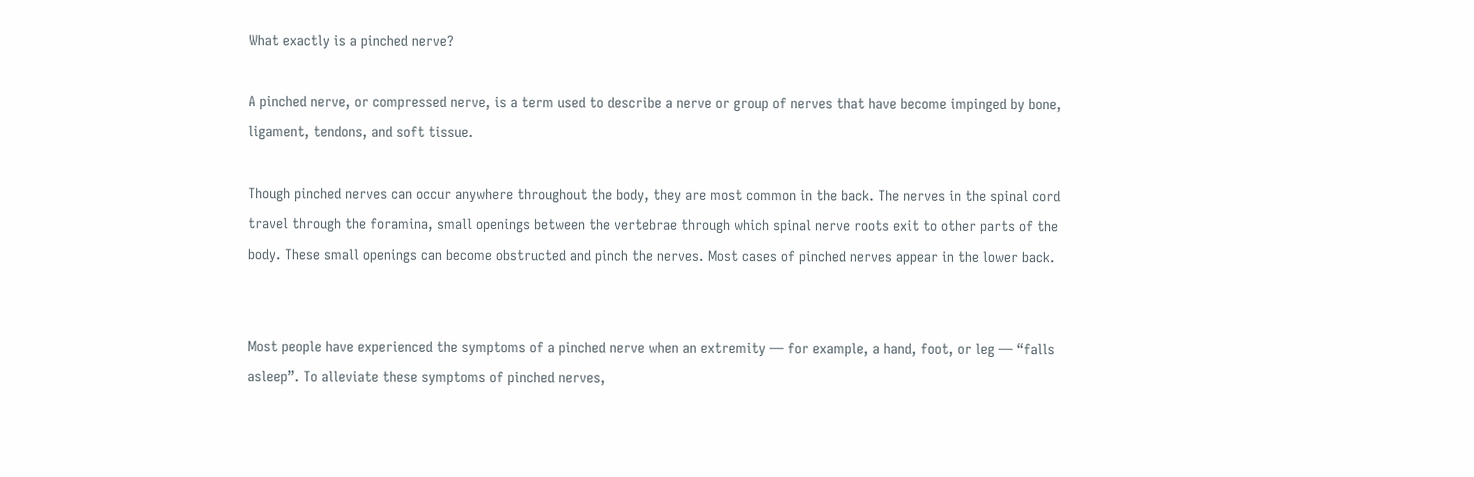What exactly is a pinched nerve?

A pinched nerve, or compressed nerve, is a term used to describe a nerve or group of nerves that have become impinged by bone, ligament, tendons, and soft tissue.

Though pinched nerves can occur anywhere throughout the body, they are most common in the back. The nerves in the spinal cord travel through the foramina, small openings between the vertebrae through which spinal nerve roots exit to other parts of the body. These small openings can become obstructed and pinch the nerves. Most cases of pinched nerves appear in the lower back.


Most people have experienced the symptoms of a pinched nerve when an extremity — for example, a hand, foot, or leg — “falls asleep”. To alleviate these symptoms of pinched nerves,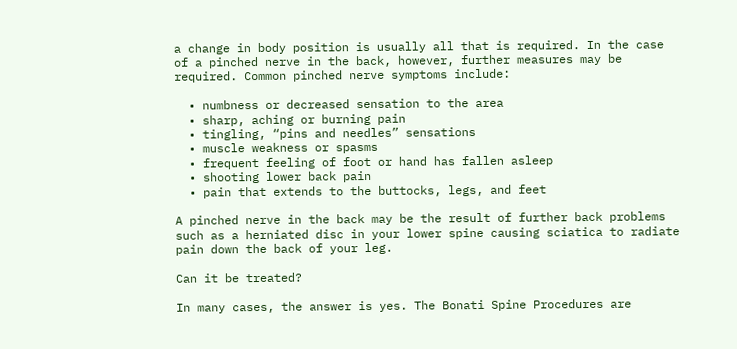a change in body position is usually all that is required. In the case of a pinched nerve in the back, however, further measures may be required. Common pinched nerve symptoms include:

  • numbness or decreased sensation to the area
  • sharp, aching or burning pain
  • tingling, “pins and needles” sensations
  • muscle weakness or spasms
  • frequent feeling of foot or hand has fallen asleep
  • shooting lower back pain
  • pain that extends to the buttocks, legs, and feet

A pinched nerve in the back may be the result of further back problems such as a herniated disc in your lower spine causing sciatica to radiate pain down the back of your leg.

Can it be treated?

In many cases, the answer is yes. The Bonati Spine Procedures are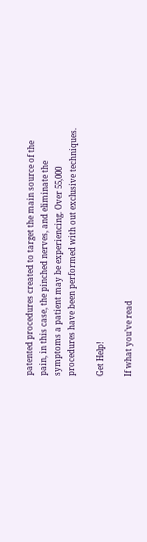patented procedures created to target the main source of the pain, in this case, the pinched nerves, and eliminate the symptoms a patient may be experiencing. Over 55,000 procedures have been performed with out exclusive techniques.

Get Help!

If what you’ve read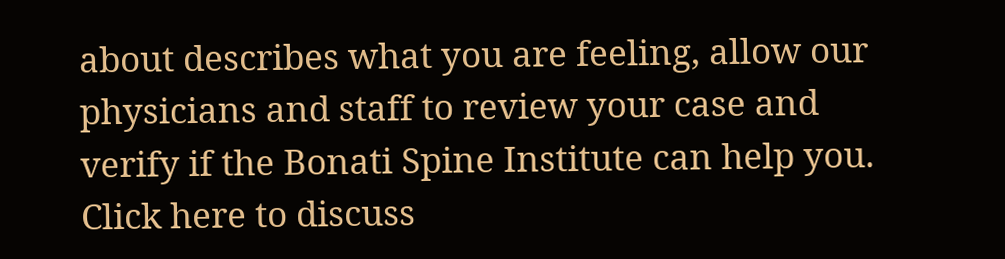about describes what you are feeling, allow our physicians and staff to review your case and verify if the Bonati Spine Institute can help you. Click here to discuss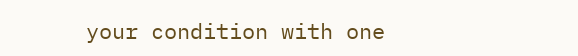your condition with one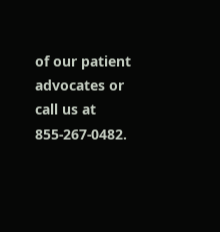of our patient advocates or call us at 855-267-0482.